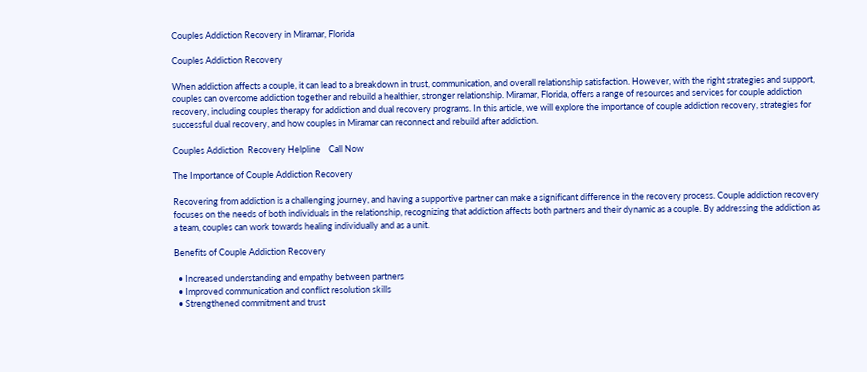Couples Addiction Recovery in Miramar, Florida

Couples Addiction Recovery

When addiction affects a couple, it can lead to a breakdown in trust, communication, and overall relationship satisfaction. However, with the right strategies and support, couples can overcome addiction together and rebuild a healthier, stronger relationship. Miramar, Florida, offers a range of resources and services for couple addiction recovery, including couples therapy for addiction and dual recovery programs. In this article, we will explore the importance of couple addiction recovery, strategies for successful dual recovery, and how couples in Miramar can reconnect and rebuild after addiction.

Couples Addiction  Recovery Helpline    Call Now

The Importance of Couple Addiction Recovery

Recovering from addiction is a challenging journey, and having a supportive partner can make a significant difference in the recovery process. Couple addiction recovery focuses on the needs of both individuals in the relationship, recognizing that addiction affects both partners and their dynamic as a couple. By addressing the addiction as a team, couples can work towards healing individually and as a unit.

Benefits of Couple Addiction Recovery

  • Increased understanding and empathy between partners
  • Improved communication and conflict resolution skills
  • Strengthened commitment and trust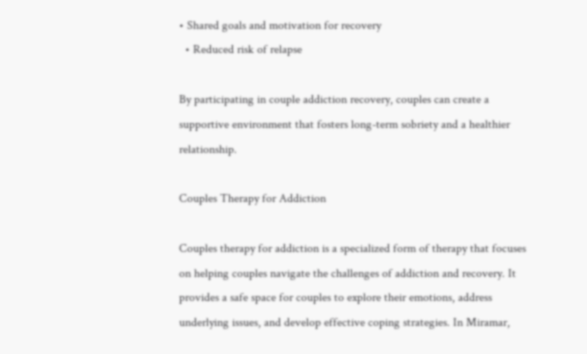• Shared goals and motivation for recovery
  • Reduced risk of relapse

By participating in couple addiction recovery, couples can create a supportive environment that fosters long-term sobriety and a healthier relationship.

Couples Therapy for Addiction

Couples therapy for addiction is a specialized form of therapy that focuses on helping couples navigate the challenges of addiction and recovery. It provides a safe space for couples to explore their emotions, address underlying issues, and develop effective coping strategies. In Miramar,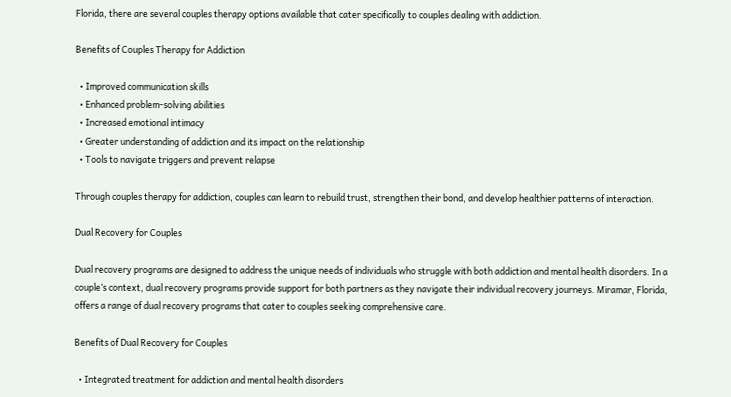Florida, there are several couples therapy options available that cater specifically to couples dealing with addiction.

Benefits of Couples Therapy for Addiction

  • Improved communication skills
  • Enhanced problem-solving abilities
  • Increased emotional intimacy
  • Greater understanding of addiction and its impact on the relationship
  • Tools to navigate triggers and prevent relapse

Through couples therapy for addiction, couples can learn to rebuild trust, strengthen their bond, and develop healthier patterns of interaction.

Dual Recovery for Couples

Dual recovery programs are designed to address the unique needs of individuals who struggle with both addiction and mental health disorders. In a couple’s context, dual recovery programs provide support for both partners as they navigate their individual recovery journeys. Miramar, Florida, offers a range of dual recovery programs that cater to couples seeking comprehensive care.

Benefits of Dual Recovery for Couples

  • Integrated treatment for addiction and mental health disorders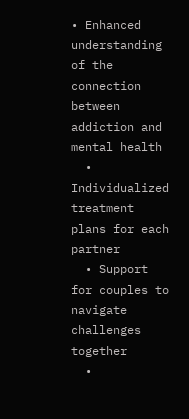• Enhanced understanding of the connection between addiction and mental health
  • Individualized treatment plans for each partner
  • Support for couples to navigate challenges together
  •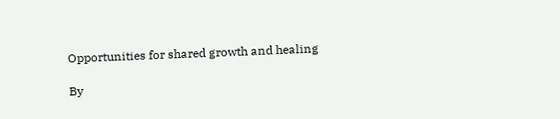Opportunities for shared growth and healing

By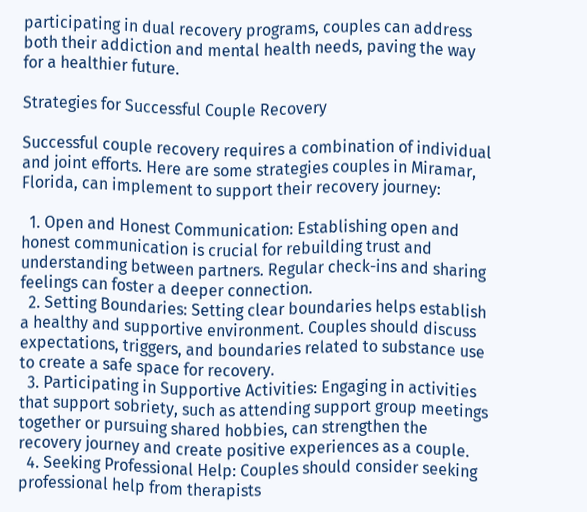participating in dual recovery programs, couples can address both their addiction and mental health needs, paving the way for a healthier future.

Strategies for Successful Couple Recovery

Successful couple recovery requires a combination of individual and joint efforts. Here are some strategies couples in Miramar, Florida, can implement to support their recovery journey:

  1. Open and Honest Communication: Establishing open and honest communication is crucial for rebuilding trust and understanding between partners. Regular check-ins and sharing feelings can foster a deeper connection.
  2. Setting Boundaries: Setting clear boundaries helps establish a healthy and supportive environment. Couples should discuss expectations, triggers, and boundaries related to substance use to create a safe space for recovery.
  3. Participating in Supportive Activities: Engaging in activities that support sobriety, such as attending support group meetings together or pursuing shared hobbies, can strengthen the recovery journey and create positive experiences as a couple.
  4. Seeking Professional Help: Couples should consider seeking professional help from therapists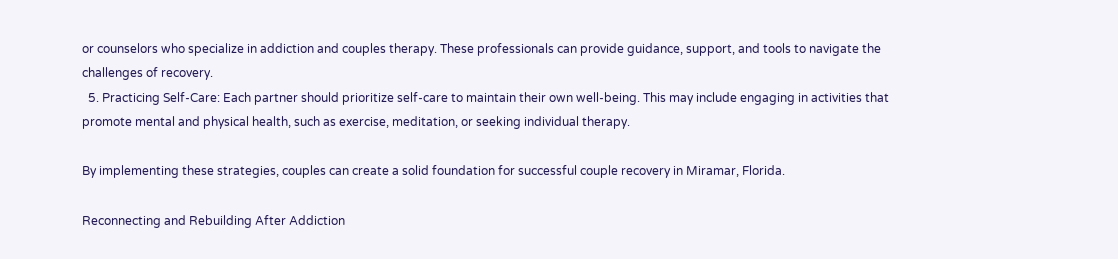or counselors who specialize in addiction and couples therapy. These professionals can provide guidance, support, and tools to navigate the challenges of recovery.
  5. Practicing Self-Care: Each partner should prioritize self-care to maintain their own well-being. This may include engaging in activities that promote mental and physical health, such as exercise, meditation, or seeking individual therapy.

By implementing these strategies, couples can create a solid foundation for successful couple recovery in Miramar, Florida.

Reconnecting and Rebuilding After Addiction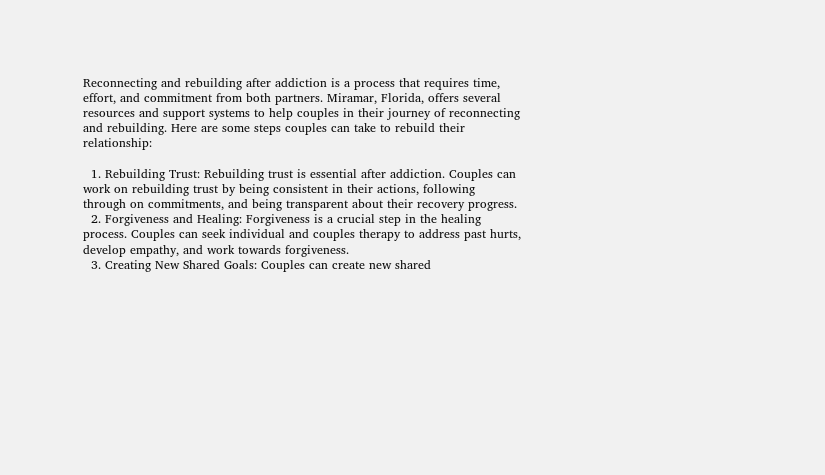Reconnecting and rebuilding after addiction is a process that requires time, effort, and commitment from both partners. Miramar, Florida, offers several resources and support systems to help couples in their journey of reconnecting and rebuilding. Here are some steps couples can take to rebuild their relationship:

  1. Rebuilding Trust: Rebuilding trust is essential after addiction. Couples can work on rebuilding trust by being consistent in their actions, following through on commitments, and being transparent about their recovery progress.
  2. Forgiveness and Healing: Forgiveness is a crucial step in the healing process. Couples can seek individual and couples therapy to address past hurts, develop empathy, and work towards forgiveness.
  3. Creating New Shared Goals: Couples can create new shared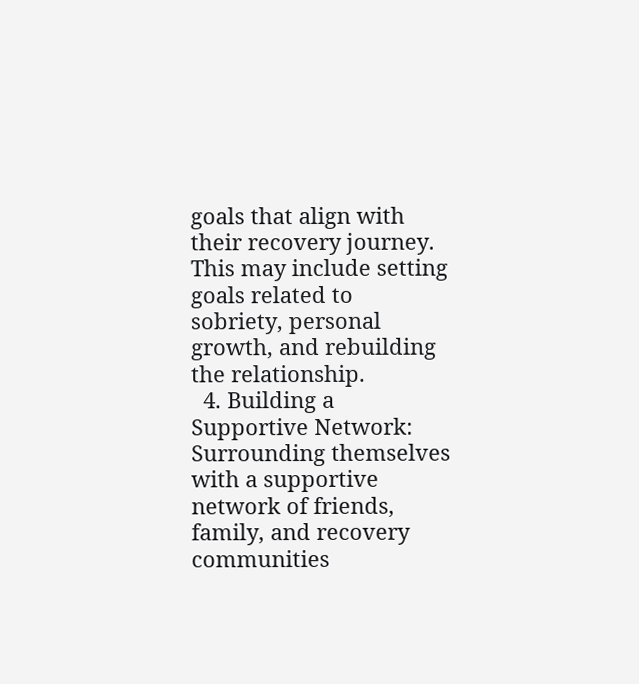goals that align with their recovery journey. This may include setting goals related to sobriety, personal growth, and rebuilding the relationship.
  4. Building a Supportive Network: Surrounding themselves with a supportive network of friends, family, and recovery communities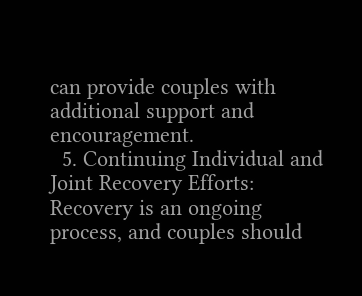can provide couples with additional support and encouragement.
  5. Continuing Individual and Joint Recovery Efforts: Recovery is an ongoing process, and couples should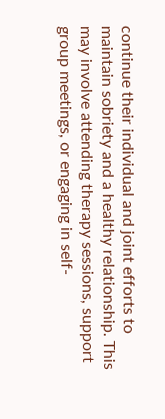continue their individual and joint efforts to maintain sobriety and a healthy relationship. This may involve attending therapy sessions, support group meetings, or engaging in self-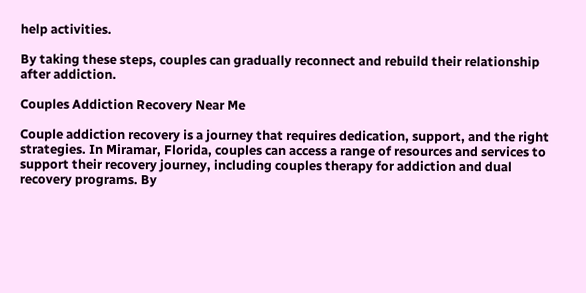help activities.

By taking these steps, couples can gradually reconnect and rebuild their relationship after addiction.

Couples Addiction Recovery Near Me

Couple addiction recovery is a journey that requires dedication, support, and the right strategies. In Miramar, Florida, couples can access a range of resources and services to support their recovery journey, including couples therapy for addiction and dual recovery programs. By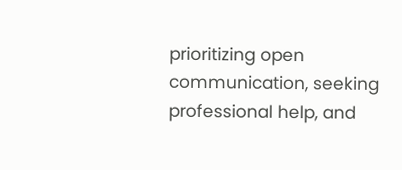prioritizing open communication, seeking professional help, and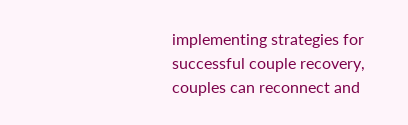implementing strategies for successful couple recovery, couples can reconnect and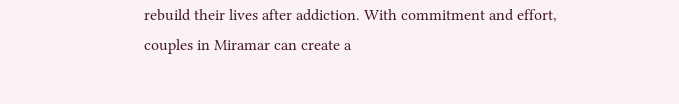rebuild their lives after addiction. With commitment and effort, couples in Miramar can create a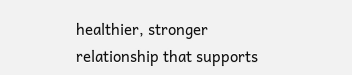healthier, stronger relationship that supports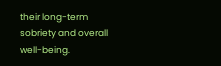their long-term sobriety and overall well-being.